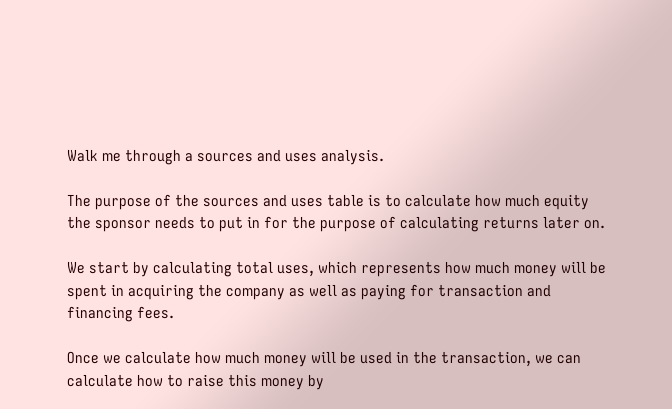Walk me through a sources and uses analysis.

The purpose of the sources and uses table is to calculate how much equity the sponsor needs to put in for the purpose of calculating returns later on.

We start by calculating total uses, which represents how much money will be spent in acquiring the company as well as paying for transaction and financing fees.

Once we calculate how much money will be used in the transaction, we can calculate how to raise this money by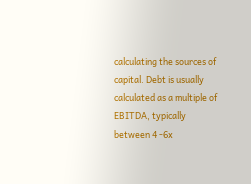calculating the sources of capital. Debt is usually calculated as a multiple of EBITDA, typically between 4 -6x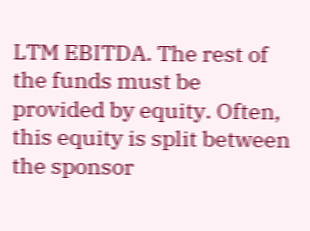LTM EBITDA. The rest of the funds must be provided by equity. Often, this equity is split between the sponsor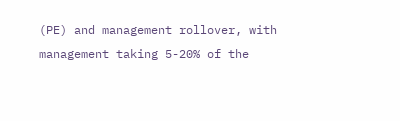(PE) and management rollover, with management taking 5-20% of the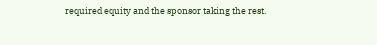required equity and the sponsor taking the rest.